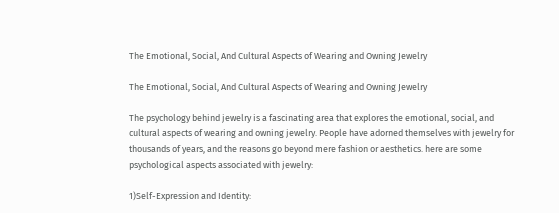The Emotional, Social, And Cultural Aspects of Wearing and Owning Jewelry

The Emotional, Social, And Cultural Aspects of Wearing and Owning Jewelry

The psychology behind jewelry is a fascinating area that explores the emotional, social, and cultural aspects of wearing and owning jewelry. People have adorned themselves with jewelry for thousands of years, and the reasons go beyond mere fashion or aesthetics. here are some psychological aspects associated with jewelry:

1)Self-Expression and Identity: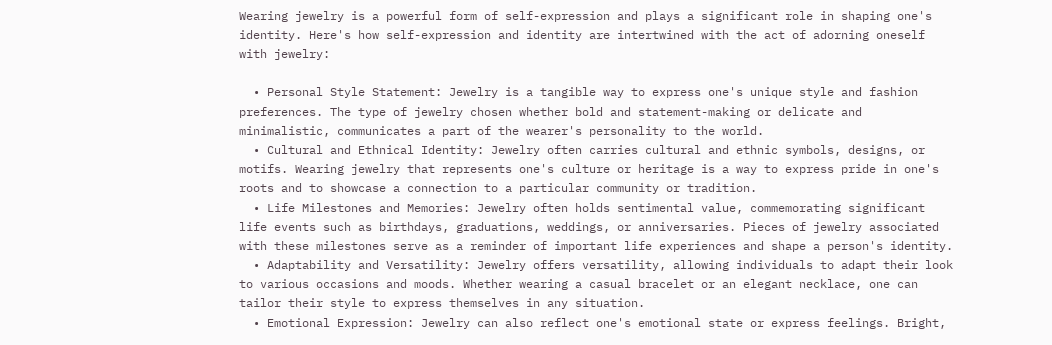Wearing jewelry is a powerful form of self-expression and plays a significant role in shaping one's identity. Here's how self-expression and identity are intertwined with the act of adorning oneself with jewelry:

  • Personal Style Statement: Jewelry is a tangible way to express one's unique style and fashion preferences. The type of jewelry chosen whether bold and statement-making or delicate and minimalistic, communicates a part of the wearer's personality to the world.
  • Cultural and Ethnical Identity: Jewelry often carries cultural and ethnic symbols, designs, or motifs. Wearing jewelry that represents one's culture or heritage is a way to express pride in one's roots and to showcase a connection to a particular community or tradition.
  • Life Milestones and Memories: Jewelry often holds sentimental value, commemorating significant life events such as birthdays, graduations, weddings, or anniversaries. Pieces of jewelry associated with these milestones serve as a reminder of important life experiences and shape a person's identity.
  • Adaptability and Versatility: Jewelry offers versatility, allowing individuals to adapt their look to various occasions and moods. Whether wearing a casual bracelet or an elegant necklace, one can tailor their style to express themselves in any situation.
  • Emotional Expression: Jewelry can also reflect one's emotional state or express feelings. Bright,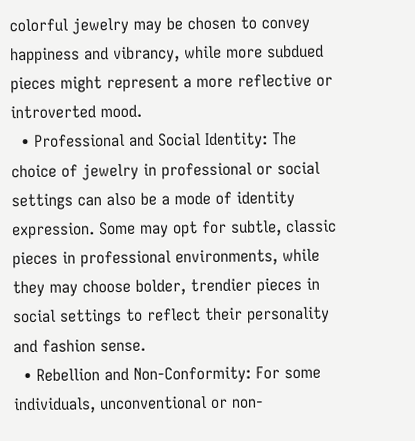colorful jewelry may be chosen to convey happiness and vibrancy, while more subdued pieces might represent a more reflective or introverted mood.
  • Professional and Social Identity: The choice of jewelry in professional or social settings can also be a mode of identity expression. Some may opt for subtle, classic pieces in professional environments, while they may choose bolder, trendier pieces in social settings to reflect their personality and fashion sense.
  • Rebellion and Non-Conformity: For some individuals, unconventional or non-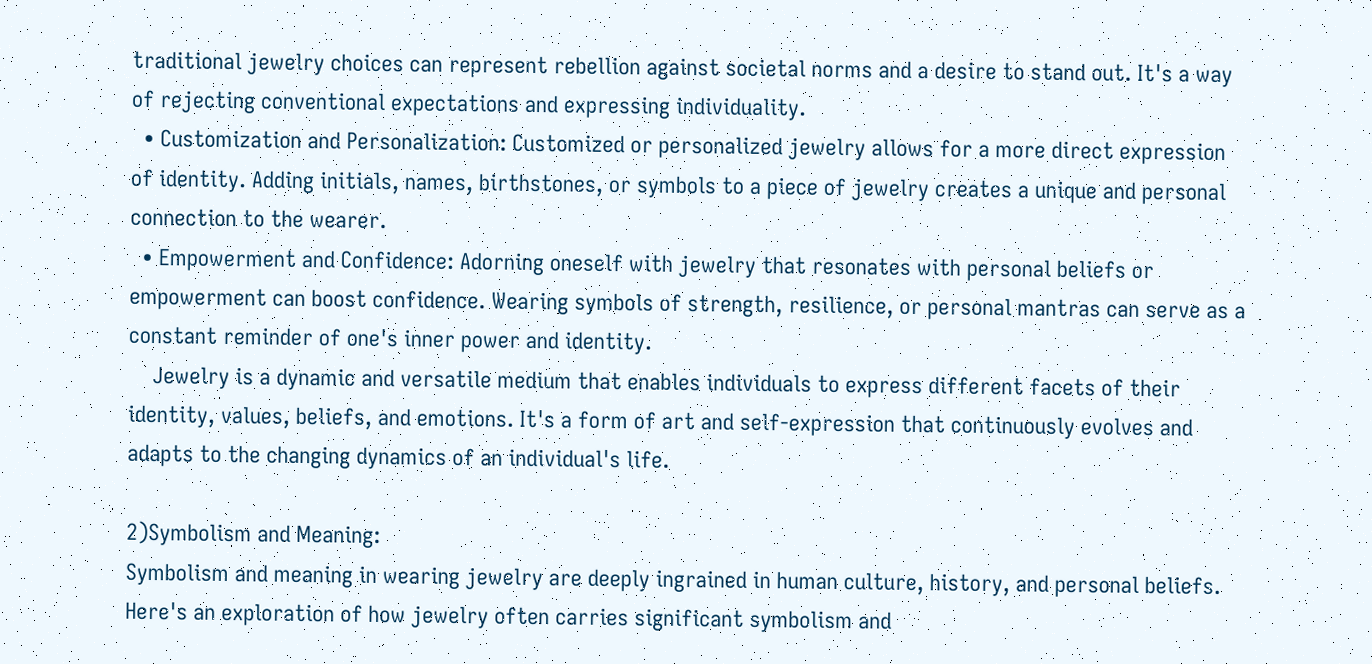traditional jewelry choices can represent rebellion against societal norms and a desire to stand out. It's a way of rejecting conventional expectations and expressing individuality.
  • Customization and Personalization: Customized or personalized jewelry allows for a more direct expression of identity. Adding initials, names, birthstones, or symbols to a piece of jewelry creates a unique and personal connection to the wearer.
  • Empowerment and Confidence: Adorning oneself with jewelry that resonates with personal beliefs or empowerment can boost confidence. Wearing symbols of strength, resilience, or personal mantras can serve as a constant reminder of one's inner power and identity.
    Jewelry is a dynamic and versatile medium that enables individuals to express different facets of their identity, values, beliefs, and emotions. It's a form of art and self-expression that continuously evolves and adapts to the changing dynamics of an individual's life.

2)Symbolism and Meaning:
Symbolism and meaning in wearing jewelry are deeply ingrained in human culture, history, and personal beliefs. Here's an exploration of how jewelry often carries significant symbolism and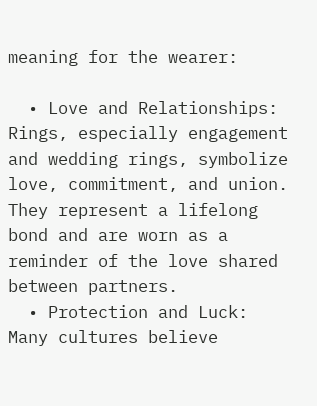meaning for the wearer:

  • Love and Relationships: Rings, especially engagement and wedding rings, symbolize love, commitment, and union. They represent a lifelong bond and are worn as a reminder of the love shared between partners.
  • Protection and Luck: Many cultures believe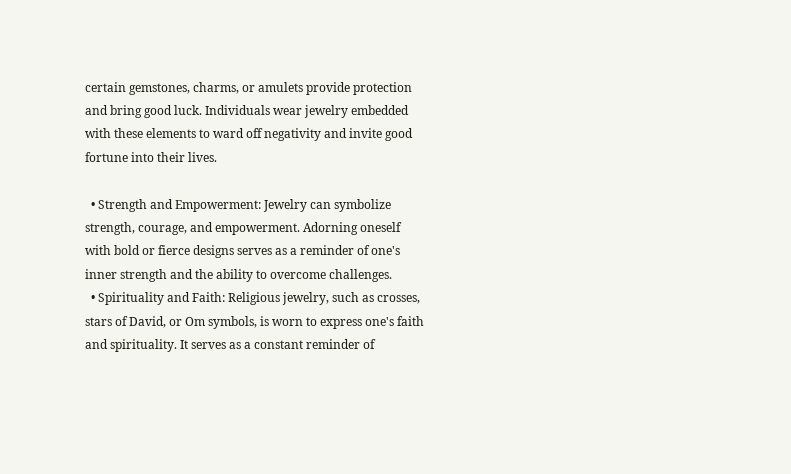certain gemstones, charms, or amulets provide protection and bring good luck. Individuals wear jewelry embedded with these elements to ward off negativity and invite good fortune into their lives.

  • Strength and Empowerment: Jewelry can symbolize strength, courage, and empowerment. Adorning oneself with bold or fierce designs serves as a reminder of one's inner strength and the ability to overcome challenges.
  • Spirituality and Faith: Religious jewelry, such as crosses, stars of David, or Om symbols, is worn to express one's faith and spirituality. It serves as a constant reminder of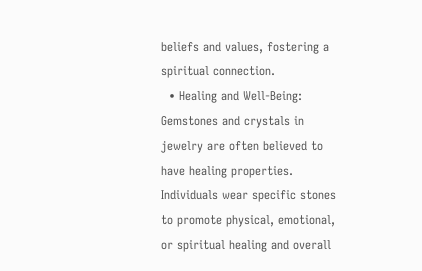beliefs and values, fostering a spiritual connection.
  • Healing and Well-Being: Gemstones and crystals in jewelry are often believed to have healing properties. Individuals wear specific stones to promote physical, emotional, or spiritual healing and overall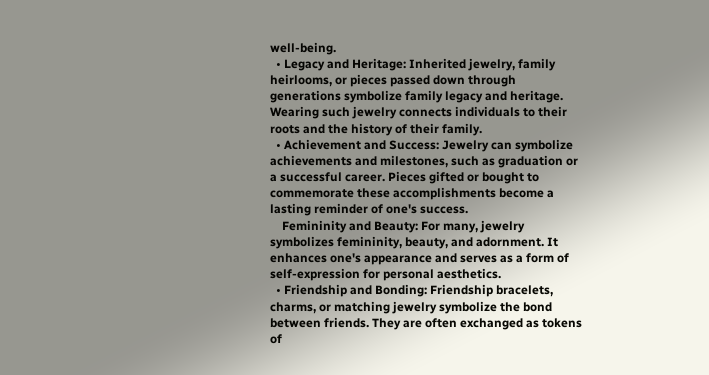well-being.
  • Legacy and Heritage: Inherited jewelry, family heirlooms, or pieces passed down through generations symbolize family legacy and heritage. Wearing such jewelry connects individuals to their roots and the history of their family.
  • Achievement and Success: Jewelry can symbolize achievements and milestones, such as graduation or a successful career. Pieces gifted or bought to commemorate these accomplishments become a lasting reminder of one's success.
    Femininity and Beauty: For many, jewelry symbolizes femininity, beauty, and adornment. It enhances one's appearance and serves as a form of self-expression for personal aesthetics.
  • Friendship and Bonding: Friendship bracelets, charms, or matching jewelry symbolize the bond between friends. They are often exchanged as tokens of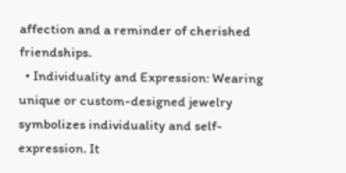affection and a reminder of cherished friendships.
  • Individuality and Expression: Wearing unique or custom-designed jewelry symbolizes individuality and self-expression. It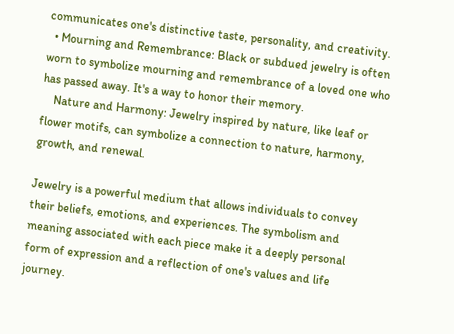communicates one's distinctive taste, personality, and creativity.
  • Mourning and Remembrance: Black or subdued jewelry is often worn to symbolize mourning and remembrance of a loved one who has passed away. It's a way to honor their memory.
    Nature and Harmony: Jewelry inspired by nature, like leaf or flower motifs, can symbolize a connection to nature, harmony, growth, and renewal.

Jewelry is a powerful medium that allows individuals to convey their beliefs, emotions, and experiences. The symbolism and meaning associated with each piece make it a deeply personal form of expression and a reflection of one's values and life journey.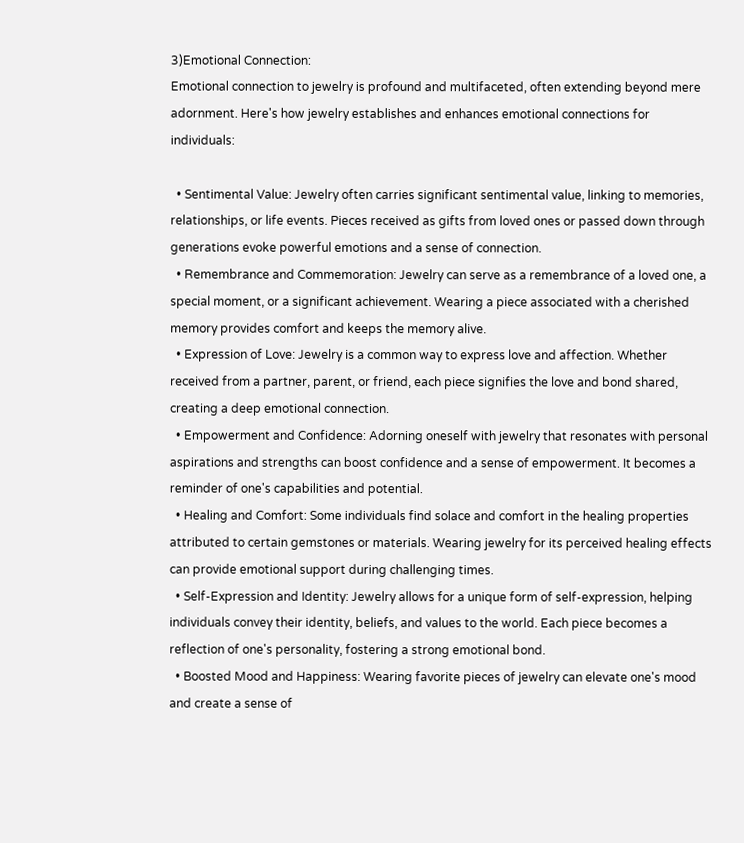3)Emotional Connection:
Emotional connection to jewelry is profound and multifaceted, often extending beyond mere adornment. Here's how jewelry establishes and enhances emotional connections for individuals:

  • Sentimental Value: Jewelry often carries significant sentimental value, linking to memories, relationships, or life events. Pieces received as gifts from loved ones or passed down through generations evoke powerful emotions and a sense of connection.
  • Remembrance and Commemoration: Jewelry can serve as a remembrance of a loved one, a special moment, or a significant achievement. Wearing a piece associated with a cherished memory provides comfort and keeps the memory alive.
  • Expression of Love: Jewelry is a common way to express love and affection. Whether received from a partner, parent, or friend, each piece signifies the love and bond shared, creating a deep emotional connection.
  • Empowerment and Confidence: Adorning oneself with jewelry that resonates with personal aspirations and strengths can boost confidence and a sense of empowerment. It becomes a reminder of one's capabilities and potential.
  • Healing and Comfort: Some individuals find solace and comfort in the healing properties attributed to certain gemstones or materials. Wearing jewelry for its perceived healing effects can provide emotional support during challenging times.
  • Self-Expression and Identity: Jewelry allows for a unique form of self-expression, helping individuals convey their identity, beliefs, and values to the world. Each piece becomes a reflection of one's personality, fostering a strong emotional bond.
  • Boosted Mood and Happiness: Wearing favorite pieces of jewelry can elevate one's mood and create a sense of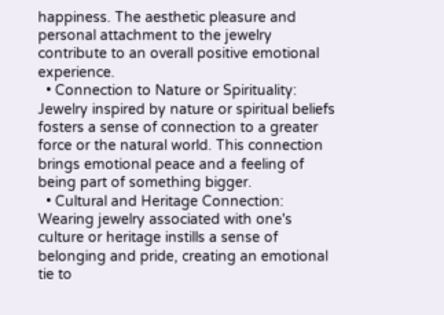happiness. The aesthetic pleasure and personal attachment to the jewelry contribute to an overall positive emotional experience.
  • Connection to Nature or Spirituality: Jewelry inspired by nature or spiritual beliefs fosters a sense of connection to a greater force or the natural world. This connection brings emotional peace and a feeling of being part of something bigger.
  • Cultural and Heritage Connection: Wearing jewelry associated with one's culture or heritage instills a sense of belonging and pride, creating an emotional tie to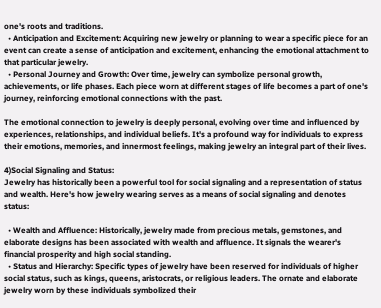one's roots and traditions.
  • Anticipation and Excitement: Acquiring new jewelry or planning to wear a specific piece for an event can create a sense of anticipation and excitement, enhancing the emotional attachment to that particular jewelry.
  • Personal Journey and Growth: Over time, jewelry can symbolize personal growth, achievements, or life phases. Each piece worn at different stages of life becomes a part of one's journey, reinforcing emotional connections with the past.

The emotional connection to jewelry is deeply personal, evolving over time and influenced by experiences, relationships, and individual beliefs. It's a profound way for individuals to express their emotions, memories, and innermost feelings, making jewelry an integral part of their lives.

4)Social Signaling and Status:
Jewelry has historically been a powerful tool for social signaling and a representation of status and wealth. Here's how jewelry wearing serves as a means of social signaling and denotes status:

  • Wealth and Affluence: Historically, jewelry made from precious metals, gemstones, and elaborate designs has been associated with wealth and affluence. It signals the wearer's financial prosperity and high social standing.
  • Status and Hierarchy: Specific types of jewelry have been reserved for individuals of higher social status, such as kings, queens, aristocrats, or religious leaders. The ornate and elaborate jewelry worn by these individuals symbolized their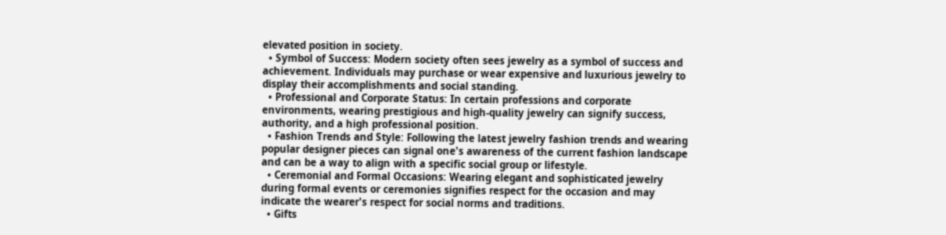elevated position in society.
  • Symbol of Success: Modern society often sees jewelry as a symbol of success and achievement. Individuals may purchase or wear expensive and luxurious jewelry to display their accomplishments and social standing.
  • Professional and Corporate Status: In certain professions and corporate environments, wearing prestigious and high-quality jewelry can signify success, authority, and a high professional position.
  • Fashion Trends and Style: Following the latest jewelry fashion trends and wearing popular designer pieces can signal one's awareness of the current fashion landscape and can be a way to align with a specific social group or lifestyle.
  • Ceremonial and Formal Occasions: Wearing elegant and sophisticated jewelry during formal events or ceremonies signifies respect for the occasion and may indicate the wearer's respect for social norms and traditions.
  • Gifts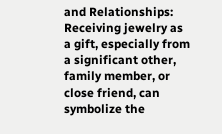and Relationships: Receiving jewelry as a gift, especially from a significant other, family member, or close friend, can symbolize the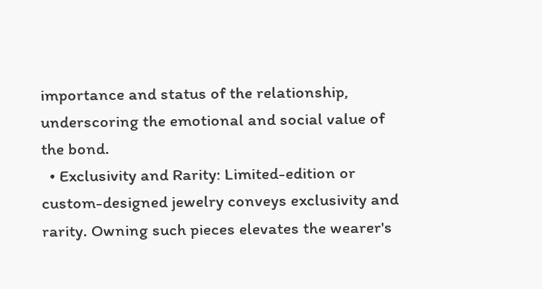importance and status of the relationship, underscoring the emotional and social value of the bond.
  • Exclusivity and Rarity: Limited-edition or custom-designed jewelry conveys exclusivity and rarity. Owning such pieces elevates the wearer's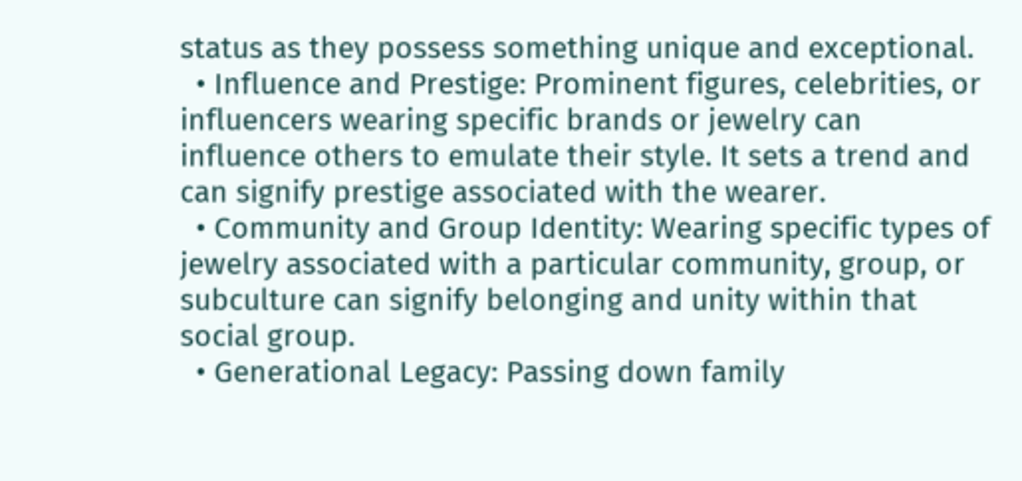status as they possess something unique and exceptional.
  • Influence and Prestige: Prominent figures, celebrities, or influencers wearing specific brands or jewelry can influence others to emulate their style. It sets a trend and can signify prestige associated with the wearer.
  • Community and Group Identity: Wearing specific types of jewelry associated with a particular community, group, or subculture can signify belonging and unity within that social group.
  • Generational Legacy: Passing down family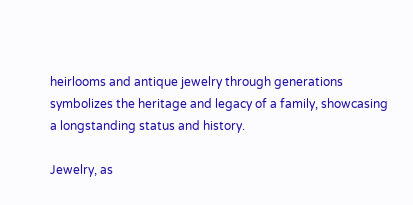heirlooms and antique jewelry through generations symbolizes the heritage and legacy of a family, showcasing a longstanding status and history.

Jewelry, as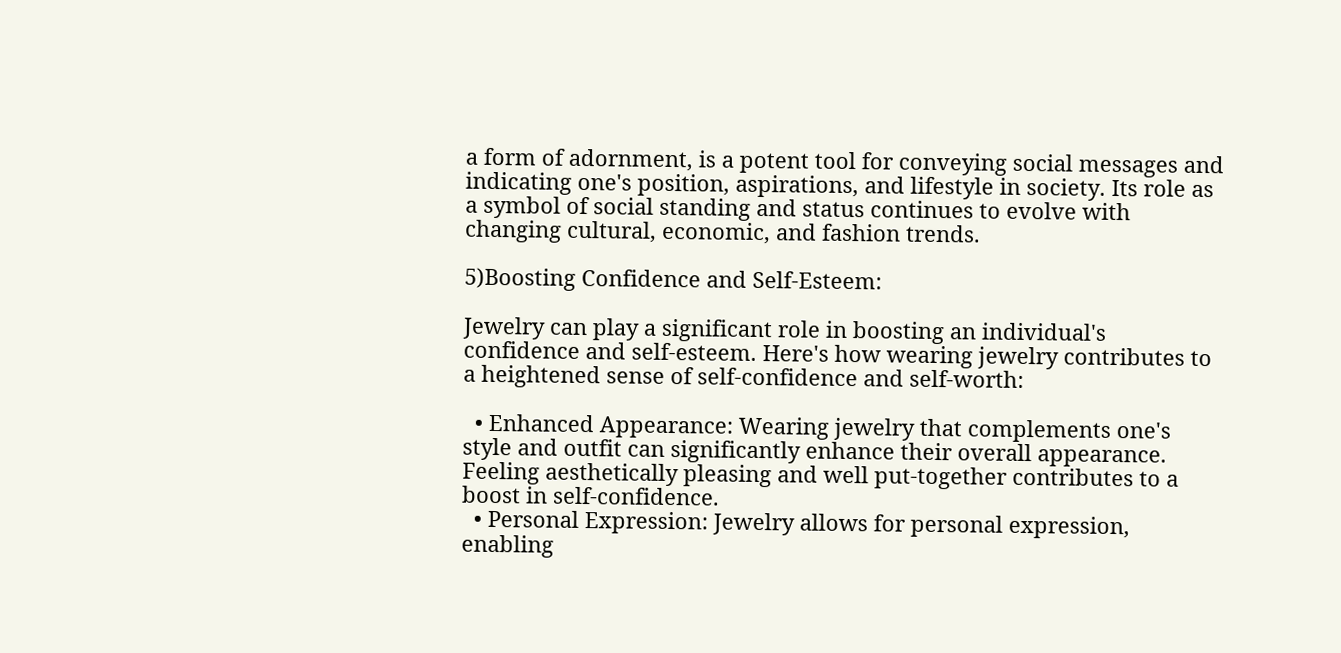a form of adornment, is a potent tool for conveying social messages and indicating one's position, aspirations, and lifestyle in society. Its role as a symbol of social standing and status continues to evolve with changing cultural, economic, and fashion trends.

5)Boosting Confidence and Self-Esteem:

Jewelry can play a significant role in boosting an individual's confidence and self-esteem. Here's how wearing jewelry contributes to a heightened sense of self-confidence and self-worth:

  • Enhanced Appearance: Wearing jewelry that complements one's style and outfit can significantly enhance their overall appearance. Feeling aesthetically pleasing and well put-together contributes to a boost in self-confidence.
  • Personal Expression: Jewelry allows for personal expression, enabling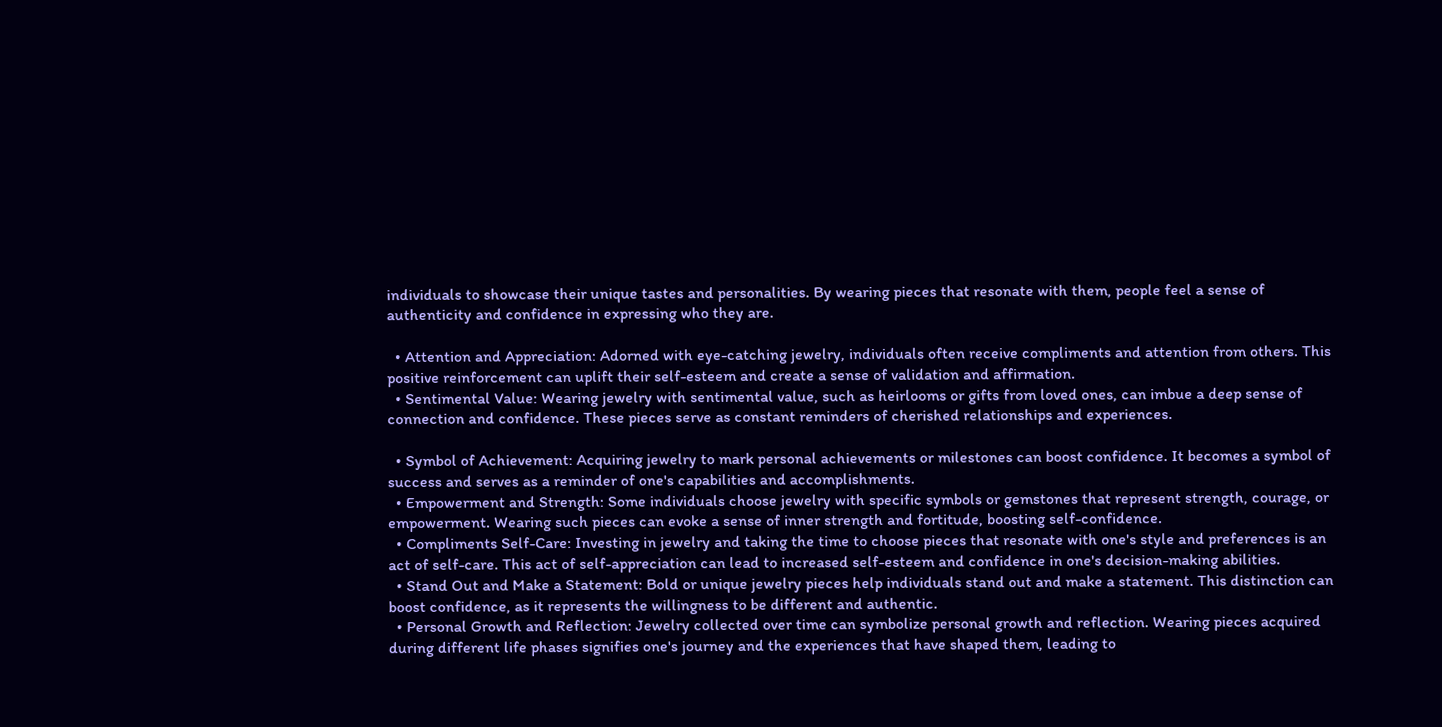individuals to showcase their unique tastes and personalities. By wearing pieces that resonate with them, people feel a sense of authenticity and confidence in expressing who they are.

  • Attention and Appreciation: Adorned with eye-catching jewelry, individuals often receive compliments and attention from others. This positive reinforcement can uplift their self-esteem and create a sense of validation and affirmation.
  • Sentimental Value: Wearing jewelry with sentimental value, such as heirlooms or gifts from loved ones, can imbue a deep sense of connection and confidence. These pieces serve as constant reminders of cherished relationships and experiences.

  • Symbol of Achievement: Acquiring jewelry to mark personal achievements or milestones can boost confidence. It becomes a symbol of success and serves as a reminder of one's capabilities and accomplishments.
  • Empowerment and Strength: Some individuals choose jewelry with specific symbols or gemstones that represent strength, courage, or empowerment. Wearing such pieces can evoke a sense of inner strength and fortitude, boosting self-confidence.
  • Compliments Self-Care: Investing in jewelry and taking the time to choose pieces that resonate with one's style and preferences is an act of self-care. This act of self-appreciation can lead to increased self-esteem and confidence in one's decision-making abilities.
  • Stand Out and Make a Statement: Bold or unique jewelry pieces help individuals stand out and make a statement. This distinction can boost confidence, as it represents the willingness to be different and authentic.
  • Personal Growth and Reflection: Jewelry collected over time can symbolize personal growth and reflection. Wearing pieces acquired during different life phases signifies one's journey and the experiences that have shaped them, leading to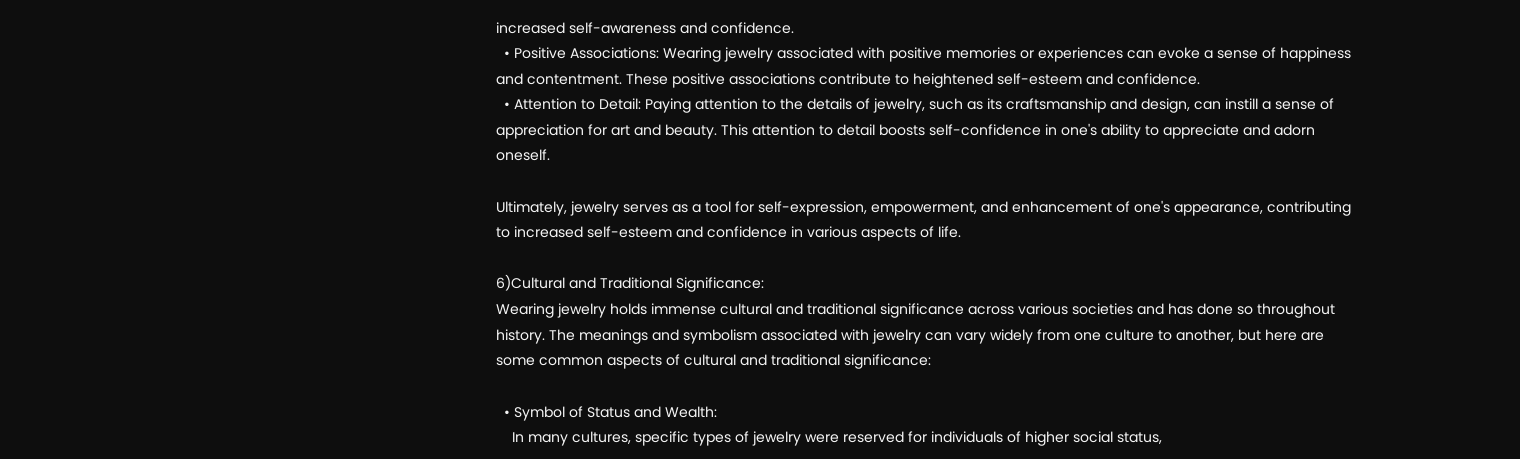increased self-awareness and confidence.
  • Positive Associations: Wearing jewelry associated with positive memories or experiences can evoke a sense of happiness and contentment. These positive associations contribute to heightened self-esteem and confidence.
  • Attention to Detail: Paying attention to the details of jewelry, such as its craftsmanship and design, can instill a sense of appreciation for art and beauty. This attention to detail boosts self-confidence in one's ability to appreciate and adorn oneself.

Ultimately, jewelry serves as a tool for self-expression, empowerment, and enhancement of one's appearance, contributing to increased self-esteem and confidence in various aspects of life.

6)Cultural and Traditional Significance:
Wearing jewelry holds immense cultural and traditional significance across various societies and has done so throughout history. The meanings and symbolism associated with jewelry can vary widely from one culture to another, but here are some common aspects of cultural and traditional significance:

  • Symbol of Status and Wealth:
    In many cultures, specific types of jewelry were reserved for individuals of higher social status,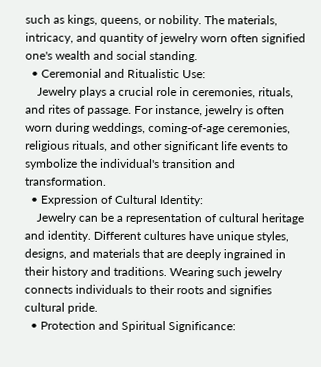such as kings, queens, or nobility. The materials, intricacy, and quantity of jewelry worn often signified one's wealth and social standing.
  • Ceremonial and Ritualistic Use:
    Jewelry plays a crucial role in ceremonies, rituals, and rites of passage. For instance, jewelry is often worn during weddings, coming-of-age ceremonies, religious rituals, and other significant life events to symbolize the individual's transition and transformation.
  • Expression of Cultural Identity:
    Jewelry can be a representation of cultural heritage and identity. Different cultures have unique styles, designs, and materials that are deeply ingrained in their history and traditions. Wearing such jewelry connects individuals to their roots and signifies cultural pride.
  • Protection and Spiritual Significance: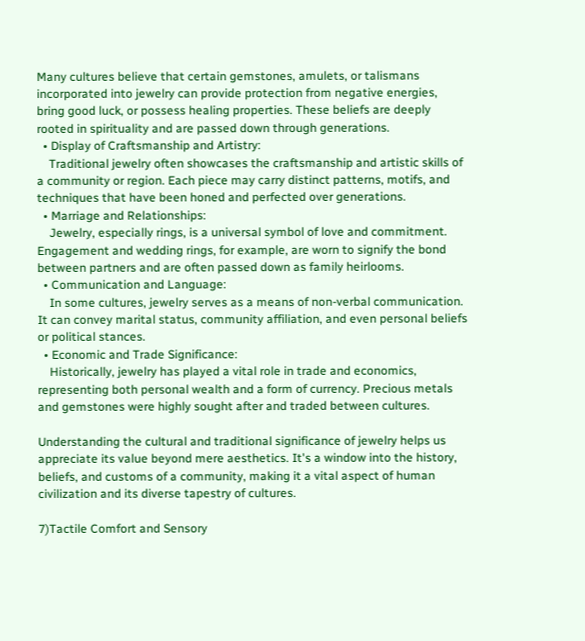Many cultures believe that certain gemstones, amulets, or talismans incorporated into jewelry can provide protection from negative energies, bring good luck, or possess healing properties. These beliefs are deeply rooted in spirituality and are passed down through generations.
  • Display of Craftsmanship and Artistry:
    Traditional jewelry often showcases the craftsmanship and artistic skills of a community or region. Each piece may carry distinct patterns, motifs, and techniques that have been honed and perfected over generations.
  • Marriage and Relationships:
    Jewelry, especially rings, is a universal symbol of love and commitment. Engagement and wedding rings, for example, are worn to signify the bond between partners and are often passed down as family heirlooms.
  • Communication and Language:
    In some cultures, jewelry serves as a means of non-verbal communication. It can convey marital status, community affiliation, and even personal beliefs or political stances.
  • Economic and Trade Significance:
    Historically, jewelry has played a vital role in trade and economics, representing both personal wealth and a form of currency. Precious metals and gemstones were highly sought after and traded between cultures.

Understanding the cultural and traditional significance of jewelry helps us appreciate its value beyond mere aesthetics. It's a window into the history, beliefs, and customs of a community, making it a vital aspect of human civilization and its diverse tapestry of cultures.

7)Tactile Comfort and Sensory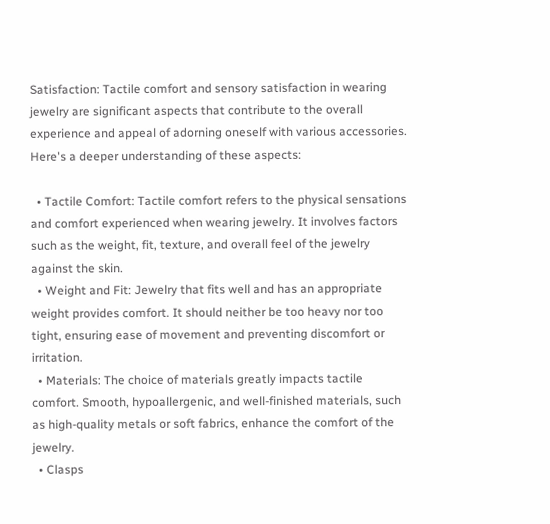Satisfaction: Tactile comfort and sensory satisfaction in wearing jewelry are significant aspects that contribute to the overall experience and appeal of adorning oneself with various accessories. Here's a deeper understanding of these aspects:

  • Tactile Comfort: Tactile comfort refers to the physical sensations and comfort experienced when wearing jewelry. It involves factors such as the weight, fit, texture, and overall feel of the jewelry against the skin.
  • Weight and Fit: Jewelry that fits well and has an appropriate weight provides comfort. It should neither be too heavy nor too tight, ensuring ease of movement and preventing discomfort or irritation.
  • Materials: The choice of materials greatly impacts tactile comfort. Smooth, hypoallergenic, and well-finished materials, such as high-quality metals or soft fabrics, enhance the comfort of the jewelry.
  • Clasps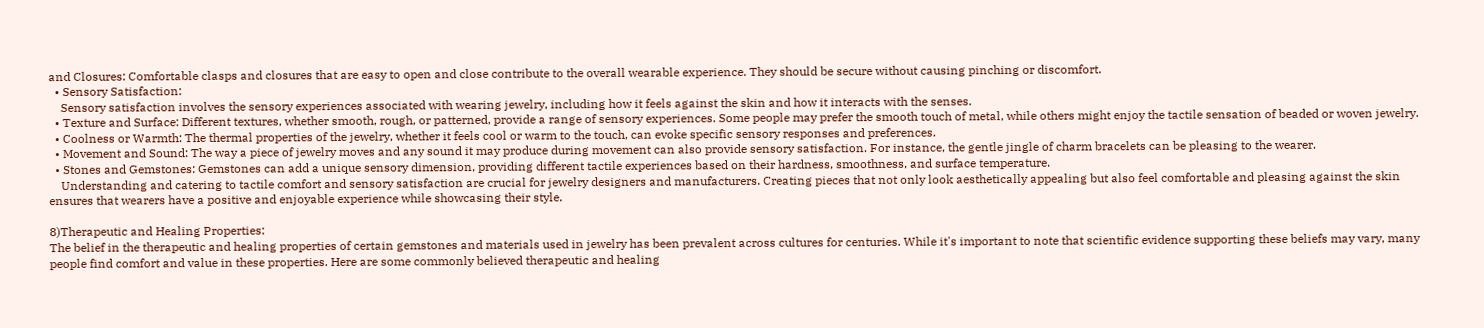and Closures: Comfortable clasps and closures that are easy to open and close contribute to the overall wearable experience. They should be secure without causing pinching or discomfort.
  • Sensory Satisfaction:
    Sensory satisfaction involves the sensory experiences associated with wearing jewelry, including how it feels against the skin and how it interacts with the senses.
  • Texture and Surface: Different textures, whether smooth, rough, or patterned, provide a range of sensory experiences. Some people may prefer the smooth touch of metal, while others might enjoy the tactile sensation of beaded or woven jewelry.
  • Coolness or Warmth: The thermal properties of the jewelry, whether it feels cool or warm to the touch, can evoke specific sensory responses and preferences.
  • Movement and Sound: The way a piece of jewelry moves and any sound it may produce during movement can also provide sensory satisfaction. For instance, the gentle jingle of charm bracelets can be pleasing to the wearer.
  • Stones and Gemstones: Gemstones can add a unique sensory dimension, providing different tactile experiences based on their hardness, smoothness, and surface temperature.
    Understanding and catering to tactile comfort and sensory satisfaction are crucial for jewelry designers and manufacturers. Creating pieces that not only look aesthetically appealing but also feel comfortable and pleasing against the skin ensures that wearers have a positive and enjoyable experience while showcasing their style.

8)Therapeutic and Healing Properties:
The belief in the therapeutic and healing properties of certain gemstones and materials used in jewelry has been prevalent across cultures for centuries. While it's important to note that scientific evidence supporting these beliefs may vary, many people find comfort and value in these properties. Here are some commonly believed therapeutic and healing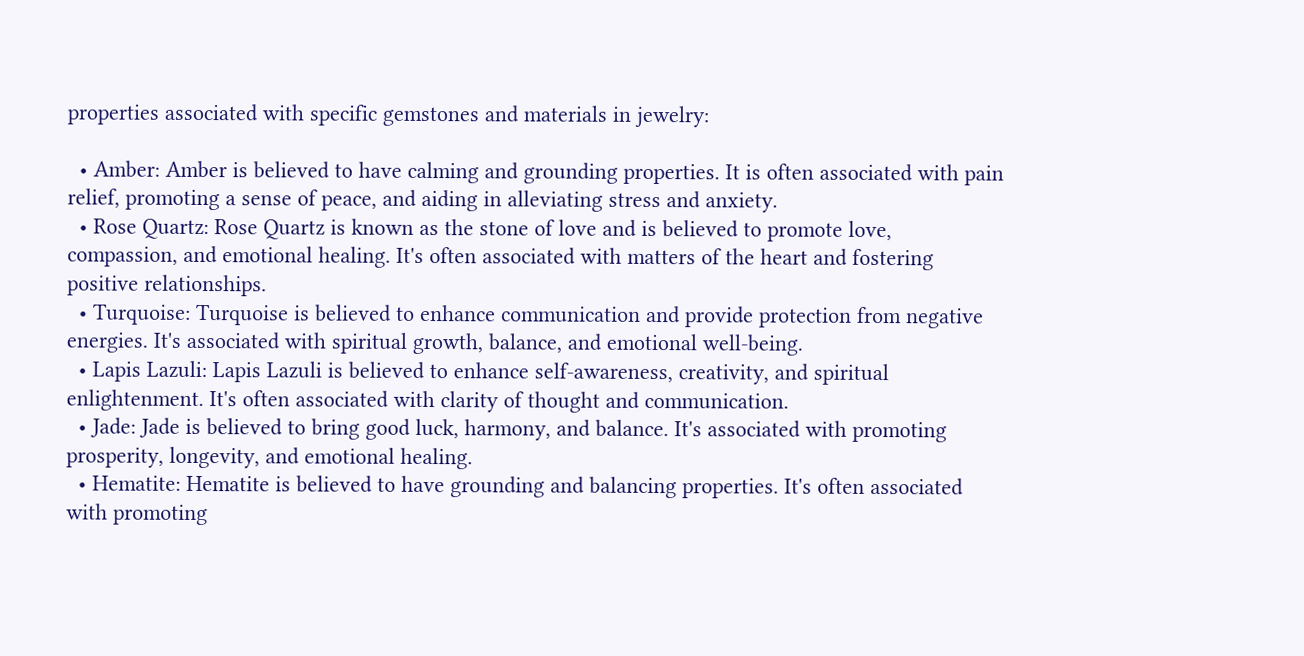properties associated with specific gemstones and materials in jewelry:

  • Amber: Amber is believed to have calming and grounding properties. It is often associated with pain relief, promoting a sense of peace, and aiding in alleviating stress and anxiety.
  • Rose Quartz: Rose Quartz is known as the stone of love and is believed to promote love, compassion, and emotional healing. It's often associated with matters of the heart and fostering positive relationships.
  • Turquoise: Turquoise is believed to enhance communication and provide protection from negative energies. It's associated with spiritual growth, balance, and emotional well-being.
  • Lapis Lazuli: Lapis Lazuli is believed to enhance self-awareness, creativity, and spiritual enlightenment. It's often associated with clarity of thought and communication.
  • Jade: Jade is believed to bring good luck, harmony, and balance. It's associated with promoting prosperity, longevity, and emotional healing.
  • Hematite: Hematite is believed to have grounding and balancing properties. It's often associated with promoting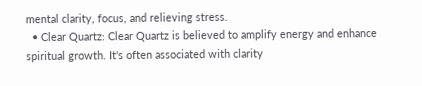mental clarity, focus, and relieving stress.
  • Clear Quartz: Clear Quartz is believed to amplify energy and enhance spiritual growth. It's often associated with clarity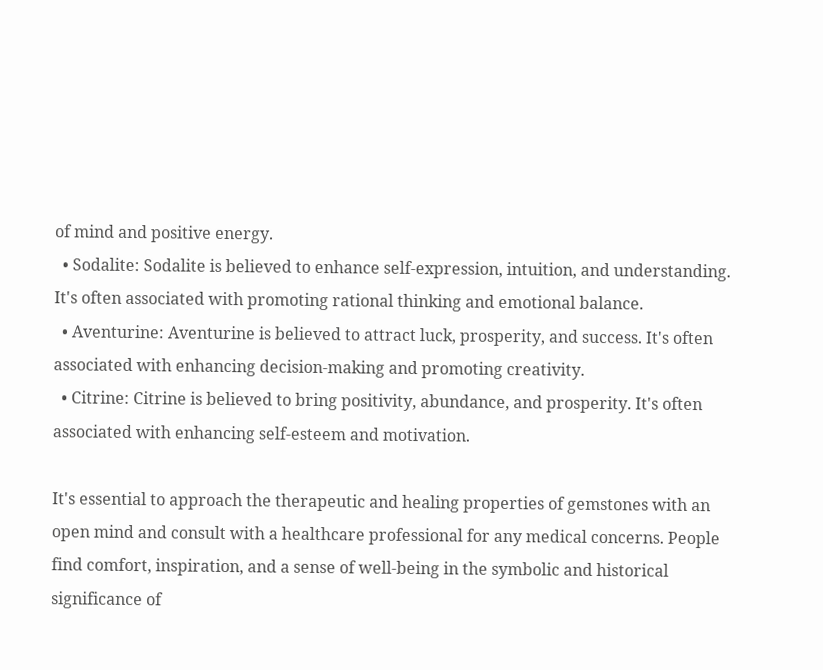of mind and positive energy.
  • Sodalite: Sodalite is believed to enhance self-expression, intuition, and understanding. It's often associated with promoting rational thinking and emotional balance.
  • Aventurine: Aventurine is believed to attract luck, prosperity, and success. It's often associated with enhancing decision-making and promoting creativity.
  • Citrine: Citrine is believed to bring positivity, abundance, and prosperity. It's often associated with enhancing self-esteem and motivation.

It's essential to approach the therapeutic and healing properties of gemstones with an open mind and consult with a healthcare professional for any medical concerns. People find comfort, inspiration, and a sense of well-being in the symbolic and historical significance of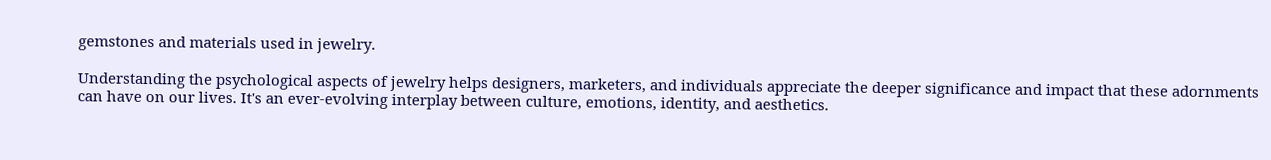gemstones and materials used in jewelry.

Understanding the psychological aspects of jewelry helps designers, marketers, and individuals appreciate the deeper significance and impact that these adornments can have on our lives. It's an ever-evolving interplay between culture, emotions, identity, and aesthetics.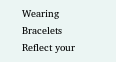Wearing Bracelets Reflect your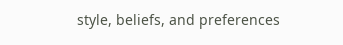style, beliefs, and preferences